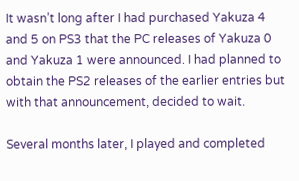It wasn’t long after I had purchased Yakuza 4 and 5 on PS3 that the PC releases of Yakuza 0 and Yakuza 1 were announced. I had planned to obtain the PS2 releases of the earlier entries but with that announcement, decided to wait.

Several months later, I played and completed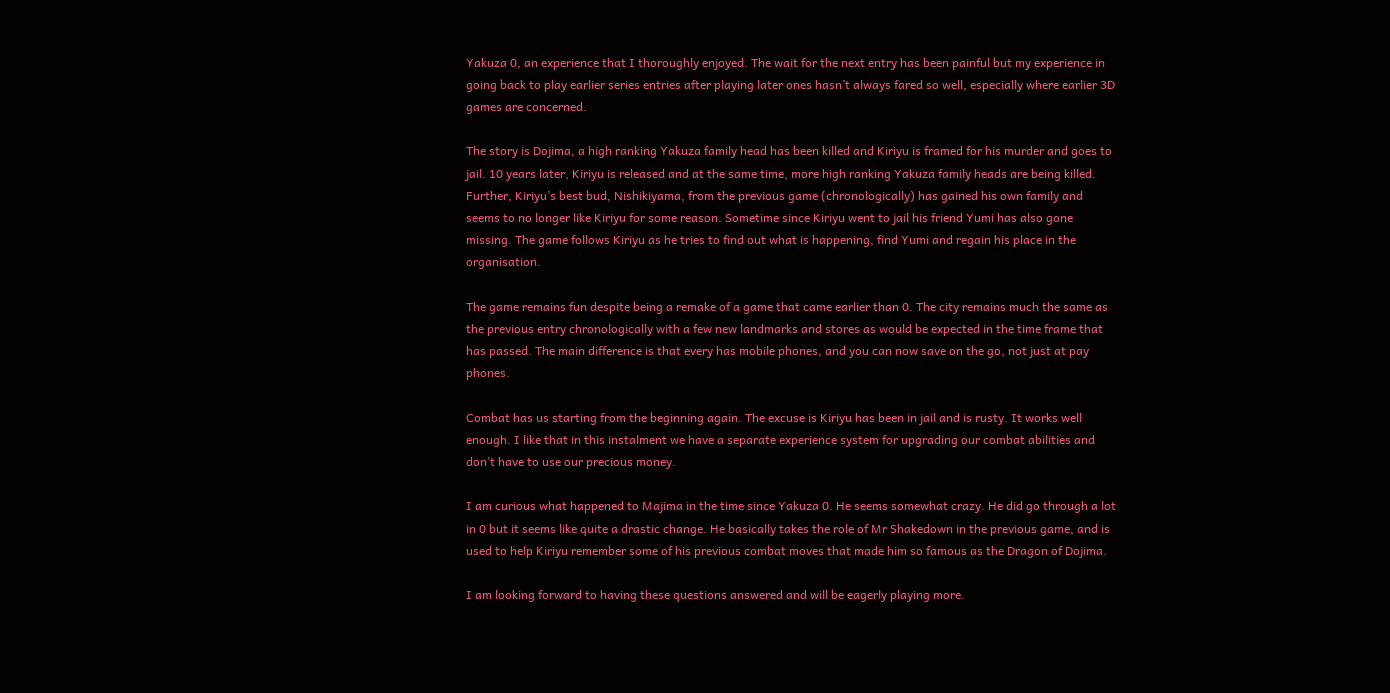Yakuza 0, an experience that I thoroughly enjoyed. The wait for the next entry has been painful but my experience in going back to play earlier series entries after playing later ones hasn’t always fared so well, especially where earlier 3D games are concerned.

The story is Dojima, a high ranking Yakuza family head has been killed and Kiriyu is framed for his murder and goes to jail. 10 years later, Kiriyu is released and at the same time, more high ranking Yakuza family heads are being killed. Further, Kiriyu’s best bud, Nishikiyama, from the previous game (chronologically) has gained his own family and seems to no longer like Kiriyu for some reason. Sometime since Kiriyu went to jail his friend Yumi has also gone missing. The game follows Kiriyu as he tries to find out what is happening, find Yumi and regain his place in the organisation.

The game remains fun despite being a remake of a game that came earlier than 0. The city remains much the same as the previous entry chronologically with a few new landmarks and stores as would be expected in the time frame that has passed. The main difference is that every has mobile phones, and you can now save on the go, not just at pay phones.

Combat has us starting from the beginning again. The excuse is Kiriyu has been in jail and is rusty. It works well enough. I like that in this instalment we have a separate experience system for upgrading our combat abilities and don’t have to use our precious money.

I am curious what happened to Majima in the time since Yakuza 0. He seems somewhat crazy. He did go through a lot in 0 but it seems like quite a drastic change. He basically takes the role of Mr Shakedown in the previous game, and is used to help Kiriyu remember some of his previous combat moves that made him so famous as the Dragon of Dojima.

I am looking forward to having these questions answered and will be eagerly playing more.